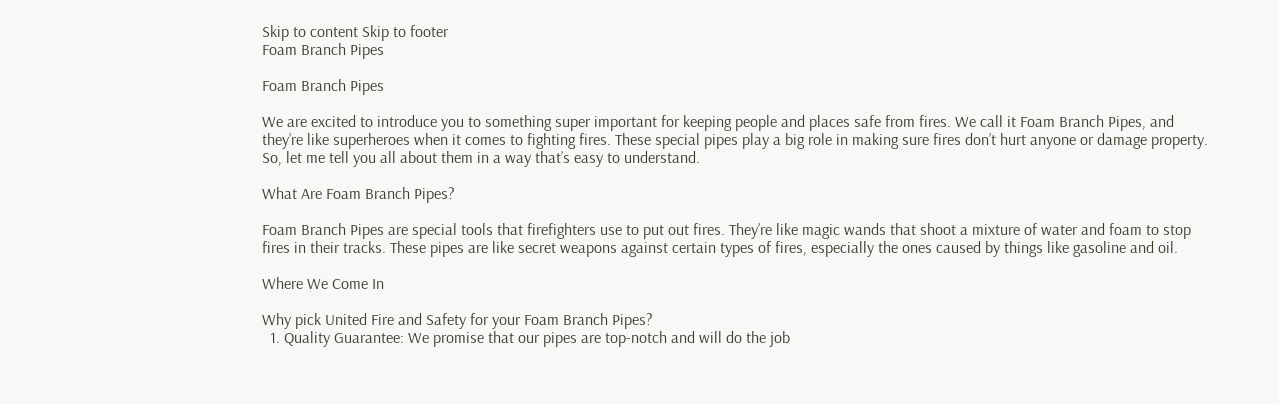Skip to content Skip to footer
Foam Branch Pipes

Foam Branch Pipes

We are excited to introduce you to something super important for keeping people and places safe from fires. We call it Foam Branch Pipes, and they’re like superheroes when it comes to fighting fires. These special pipes play a big role in making sure fires don’t hurt anyone or damage property. So, let me tell you all about them in a way that’s easy to understand.

What Are Foam Branch Pipes?

Foam Branch Pipes are special tools that firefighters use to put out fires. They’re like magic wands that shoot a mixture of water and foam to stop fires in their tracks. These pipes are like secret weapons against certain types of fires, especially the ones caused by things like gasoline and oil.

Where We Come In

Why pick United Fire and Safety for your Foam Branch Pipes?
  1. Quality Guarantee: We promise that our pipes are top-notch and will do the job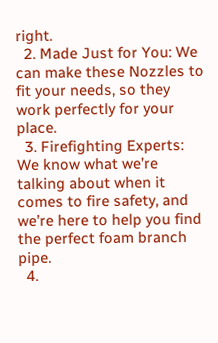right.
  2. Made Just for You: We can make these Nozzles to fit your needs, so they work perfectly for your place.
  3. Firefighting Experts: We know what we’re talking about when it comes to fire safety, and we’re here to help you find the perfect foam branch pipe.
  4.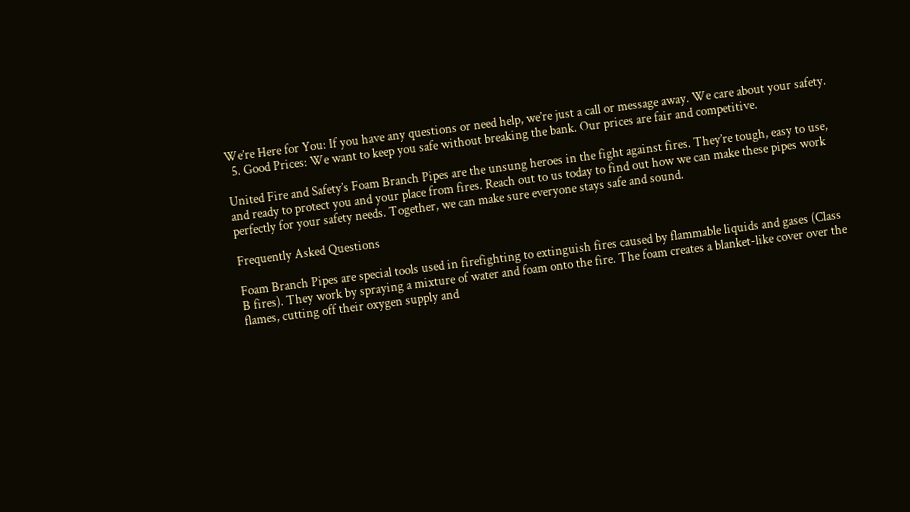We’re Here for You: If you have any questions or need help, we’re just a call or message away. We care about your safety.
  5. Good Prices: We want to keep you safe without breaking the bank. Our prices are fair and competitive.

United Fire and Safety’s Foam Branch Pipes are the unsung heroes in the fight against fires. They’re tough, easy to use, and ready to protect you and your place from fires. Reach out to us today to find out how we can make these pipes work perfectly for your safety needs. Together, we can make sure everyone stays safe and sound.

Frequently Asked Questions

Foam Branch Pipes are special tools used in firefighting to extinguish fires caused by flammable liquids and gases (Class B fires). They work by spraying a mixture of water and foam onto the fire. The foam creates a blanket-like cover over the flames, cutting off their oxygen supply and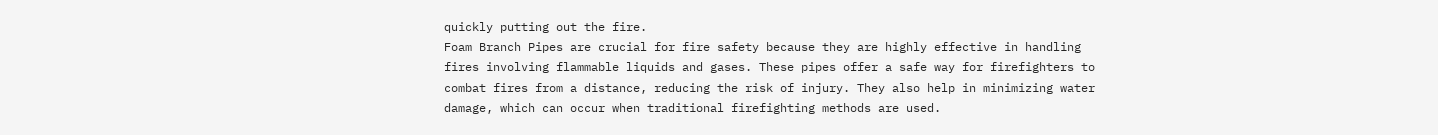quickly putting out the fire.
Foam Branch Pipes are crucial for fire safety because they are highly effective in handling fires involving flammable liquids and gases. These pipes offer a safe way for firefighters to combat fires from a distance, reducing the risk of injury. They also help in minimizing water damage, which can occur when traditional firefighting methods are used.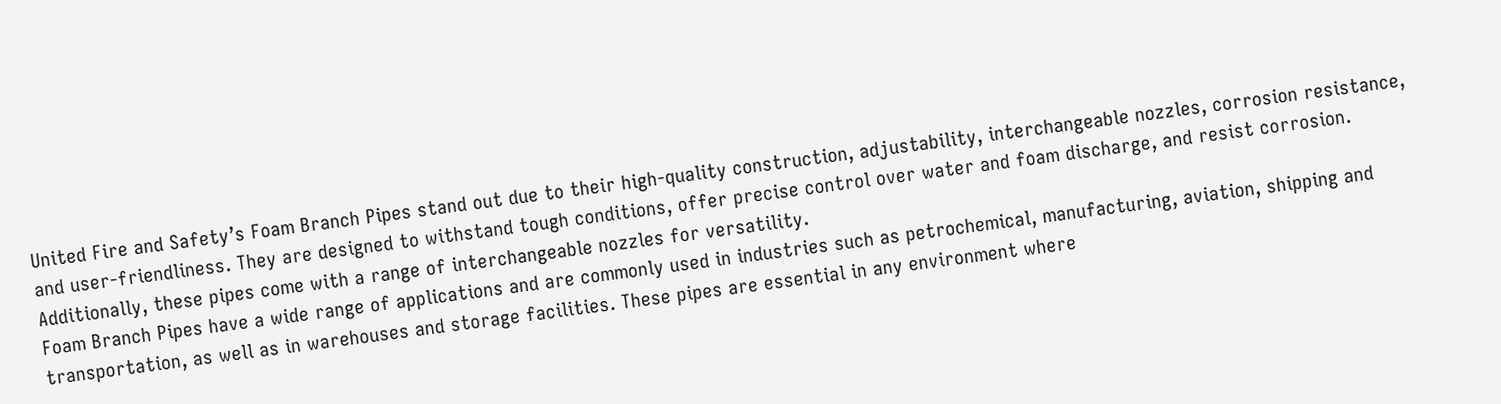United Fire and Safety’s Foam Branch Pipes stand out due to their high-quality construction, adjustability, interchangeable nozzles, corrosion resistance, and user-friendliness. They are designed to withstand tough conditions, offer precise control over water and foam discharge, and resist corrosion. Additionally, these pipes come with a range of interchangeable nozzles for versatility.
Foam Branch Pipes have a wide range of applications and are commonly used in industries such as petrochemical, manufacturing, aviation, shipping and transportation, as well as in warehouses and storage facilities. These pipes are essential in any environment where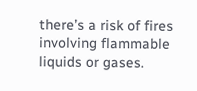there’s a risk of fires involving flammable liquids or gases.